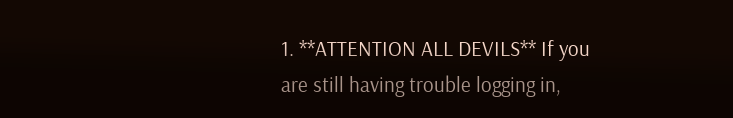1. **ATTENTION ALL DEVILS** If you are still having trouble logging in,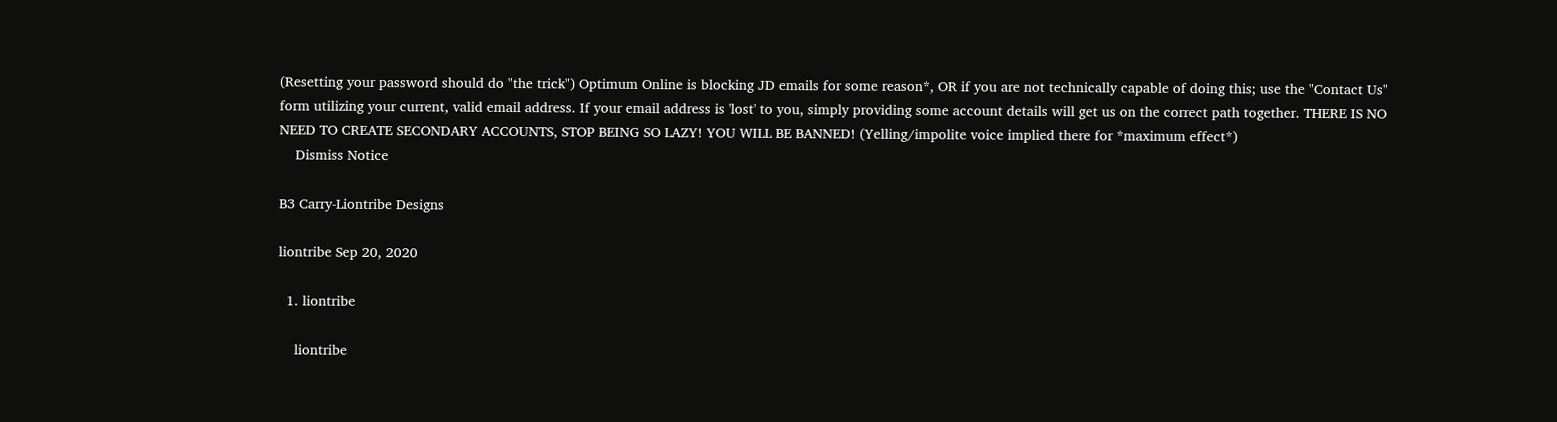(Resetting your password should do "the trick") Optimum Online is blocking JD emails for some reason*, OR if you are not technically capable of doing this; use the "Contact Us" form utilizing your current, valid email address. If your email address is 'lost' to you, simply providing some account details will get us on the correct path together. THERE IS NO NEED TO CREATE SECONDARY ACCOUNTS, STOP BEING SO LAZY! YOU WILL BE BANNED! (Yelling/impolite voice implied there for *maximum effect*)
    Dismiss Notice

B3 Carry-Liontribe Designs

liontribe Sep 20, 2020

  1. liontribe

    liontribe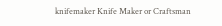knifemaker Knife Maker or Craftsman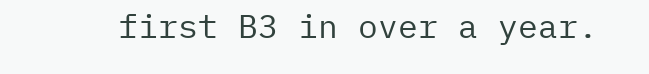first B3 in over a year.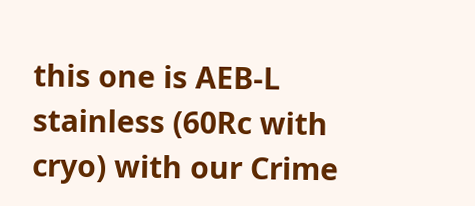this one is AEB-L stainless (60Rc with cryo) with our Crime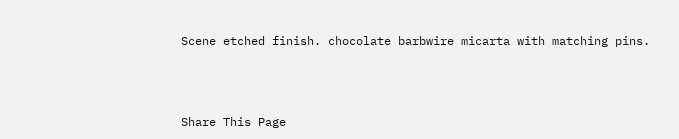Scene etched finish. chocolate barbwire micarta with matching pins.



Share This Page